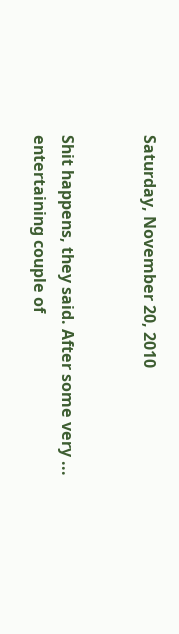Saturday, November 20, 2010


Shit happens, they said. After some very ... entertaining couple of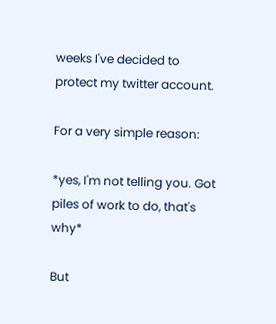weeks I've decided to protect my twitter account.

For a very simple reason:

*yes, I'm not telling you. Got piles of work to do, that's why*

But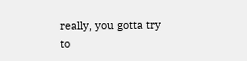really, you gotta try to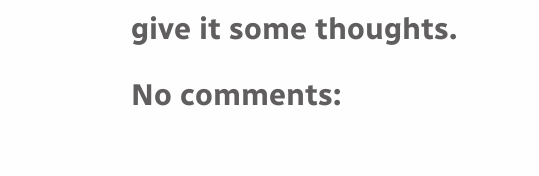give it some thoughts.

No comments: